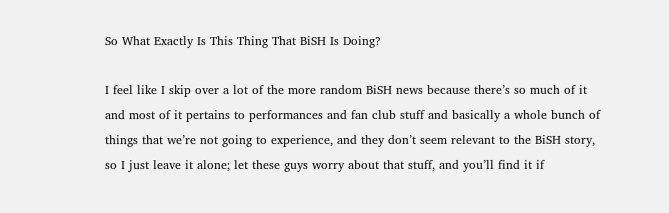So What Exactly Is This Thing That BiSH Is Doing?

I feel like I skip over a lot of the more random BiSH news because there’s so much of it and most of it pertains to performances and fan club stuff and basically a whole bunch of things that we’re not going to experience, and they don’t seem relevant to the BiSH story, so I just leave it alone; let these guys worry about that stuff, and you’ll find it if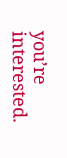you’re interested.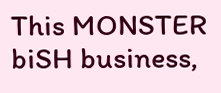This MONSTER biSH business,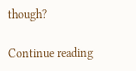though?

Continue reading